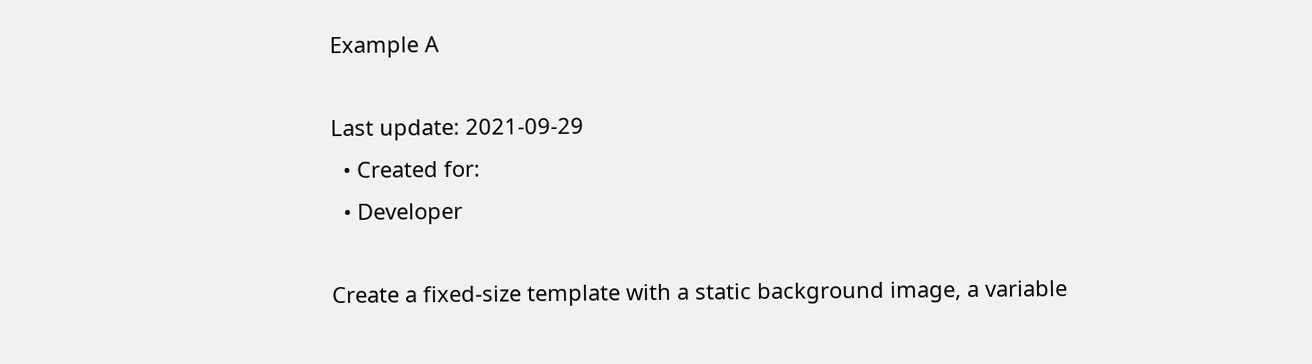Example A

Last update: 2021-09-29
  • Created for:
  • Developer

Create a fixed-size template with a static background image, a variable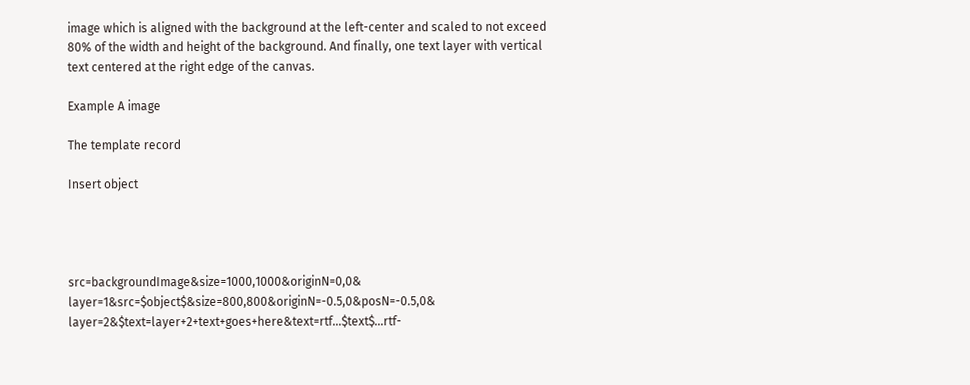image which is aligned with the background at the left-center and scaled to not exceed 80% of the width and height of the background. And finally, one text layer with vertical text centered at the right edge of the canvas.

Example A image

The template record

Insert object




src=backgroundImage&size=1000,1000&originN=0,0& layer=1&src=$object$&size=800,800&originN=-0.5,0&posN=-0.5,0& layer=2&$text=layer+2+text+goes+here&text=rtf…$text$…rtf-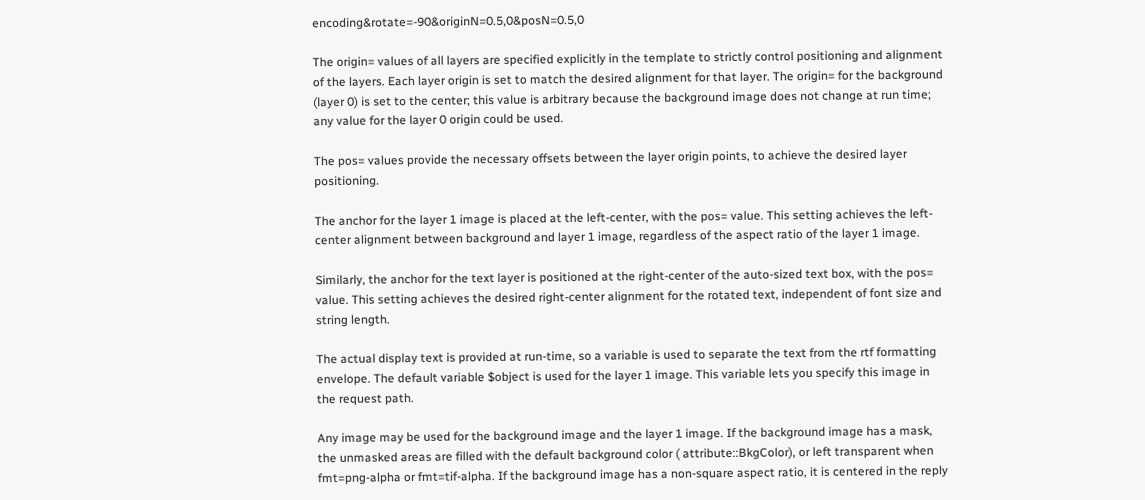encoding&rotate=-90&originN=0.5,0&posN=0.5,0

The origin= values of all layers are specified explicitly in the template to strictly control positioning and alignment of the layers. Each layer origin is set to match the desired alignment for that layer. The origin= for the background (layer 0) is set to the center; this value is arbitrary because the background image does not change at run time; any value for the layer 0 origin could be used.

The pos= values provide the necessary offsets between the layer origin points, to achieve the desired layer positioning.

The anchor for the layer 1 image is placed at the left-center, with the pos= value. This setting achieves the left-center alignment between background and layer 1 image, regardless of the aspect ratio of the layer 1 image.

Similarly, the anchor for the text layer is positioned at the right-center of the auto-sized text box, with the pos= value. This setting achieves the desired right-center alignment for the rotated text, independent of font size and string length.

The actual display text is provided at run-time, so a variable is used to separate the text from the rtf formatting envelope. The default variable $object is used for the layer 1 image. This variable lets you specify this image in the request path.

Any image may be used for the background image and the layer 1 image. If the background image has a mask, the unmasked areas are filled with the default background color ( attribute::BkgColor), or left transparent when fmt=png-alpha or fmt=tif-alpha. If the background image has a non-square aspect ratio, it is centered in the reply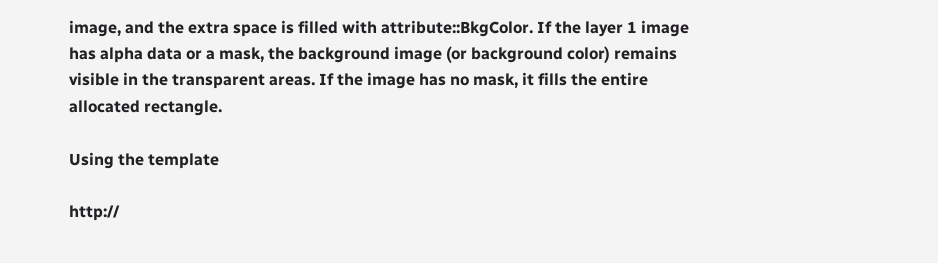image, and the extra space is filled with attribute::BkgColor. If the layer 1 image has alpha data or a mask, the background image (or background color) remains visible in the transparent areas. If the image has no mask, it fills the entire allocated rectangle.

Using the template

http://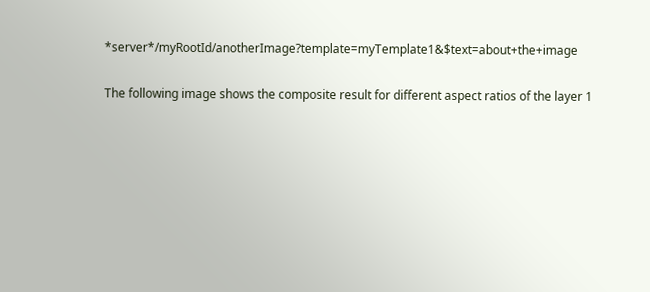*server*/myRootId/anotherImage?template=myTemplate1&$text=about+the+image

The following image shows the composite result for different aspect ratios of the layer 1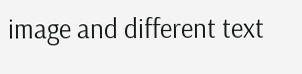image and different text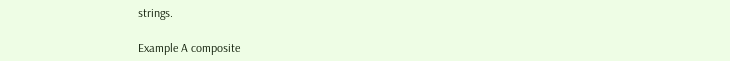strings.

Example A composite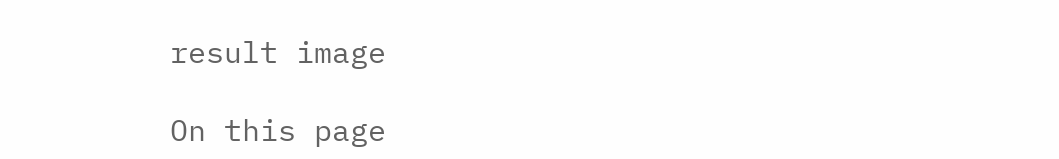result image

On this page